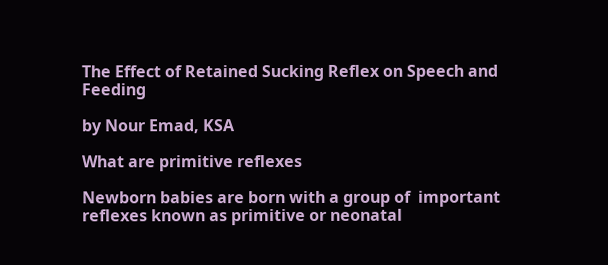The Effect of Retained Sucking Reflex on Speech and Feeding

by Nour Emad, KSA

What are primitive reflexes

Newborn babies are born with a group of  important reflexes known as primitive or neonatal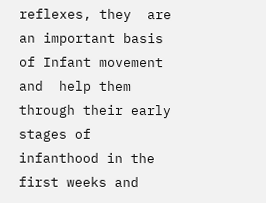reflexes, they  are an important basis of Infant movement and  help them through their early stages of infanthood in the first weeks and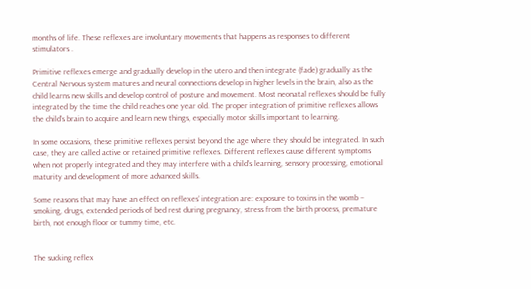months of life. These reflexes are involuntary movements that happens as responses to different stimulators .

Primitive reflexes emerge and gradually develop in the utero and then integrate (fade) gradually as the Central Nervous system matures and neural connections develop in higher levels in the brain, also as the child learns new skills and develop control of posture and movement. Most neonatal reflexes should be fully integrated by the time the child reaches one year old. The proper integration of primitive reflexes allows the child’s brain to acquire and learn new things, especially motor skills important to learning.

In some occasions, these primitive reflexes persist beyond the age where they should be integrated. In such case, they are called active or retained primitive reflexes. Different reflexes cause different symptoms when not properly integrated and they may interfere with a child’s learning, sensory processing, emotional maturity and development of more advanced skills.

Some reasons that may have an effect on reflexes’ integration are: exposure to toxins in the womb – smoking, drugs, extended periods of bed rest during pregnancy, stress from the birth process, premature birth, not enough floor or tummy time, etc.


The sucking reflex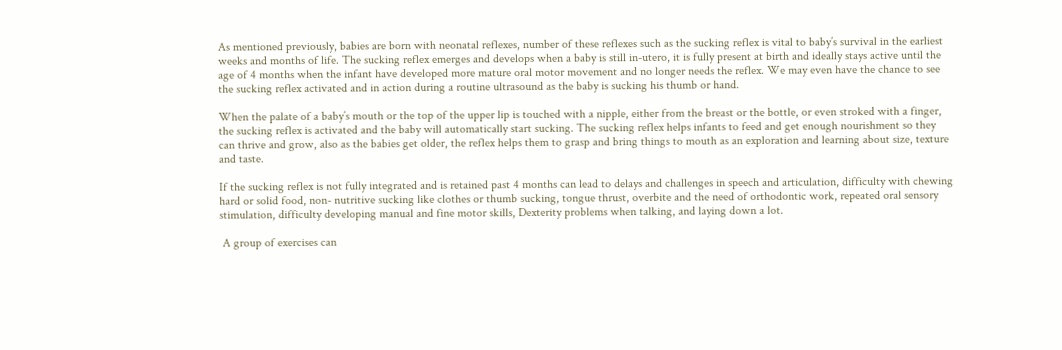As mentioned previously, babies are born with neonatal reflexes, number of these reflexes such as the sucking reflex is vital to baby’s survival in the earliest weeks and months of life. The sucking reflex emerges and develops when a baby is still in-utero, it is fully present at birth and ideally stays active until the age of 4 months when the infant have developed more mature oral motor movement and no longer needs the reflex. We may even have the chance to see the sucking reflex activated and in action during a routine ultrasound as the baby is sucking his thumb or hand.

When the palate of a baby’s mouth or the top of the upper lip is touched with a nipple, either from the breast or the bottle, or even stroked with a finger, the sucking reflex is activated and the baby will automatically start sucking. The sucking reflex helps infants to feed and get enough nourishment so they can thrive and grow, also as the babies get older, the reflex helps them to grasp and bring things to mouth as an exploration and learning about size, texture and taste.

If the sucking reflex is not fully integrated and is retained past 4 months can lead to delays and challenges in speech and articulation, difficulty with chewing hard or solid food, non- nutritive sucking like clothes or thumb sucking, tongue thrust, overbite and the need of orthodontic work, repeated oral sensory stimulation, difficulty developing manual and fine motor skills, Dexterity problems when talking, and laying down a lot.

 A group of exercises can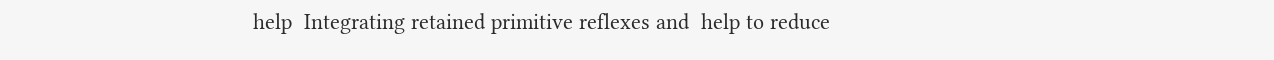help  Integrating retained primitive reflexes and  help to reduce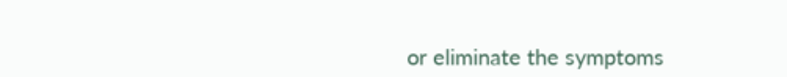or eliminate the symptoms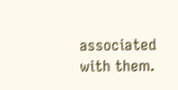associated with them.